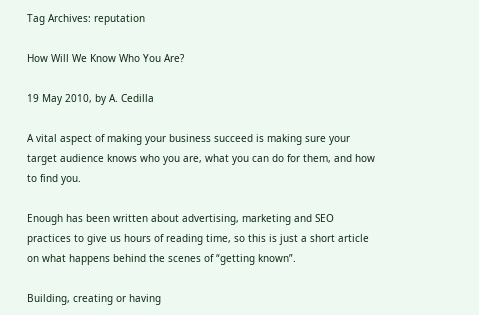Tag Archives: reputation

How Will We Know Who You Are?

19 May 2010, by A. Cedilla

A vital aspect of making your business succeed is making sure your target audience knows who you are, what you can do for them, and how to find you.

Enough has been written about advertising, marketing and SEO practices to give us hours of reading time, so this is just a short article on what happens behind the scenes of “getting known”.

Building, creating or having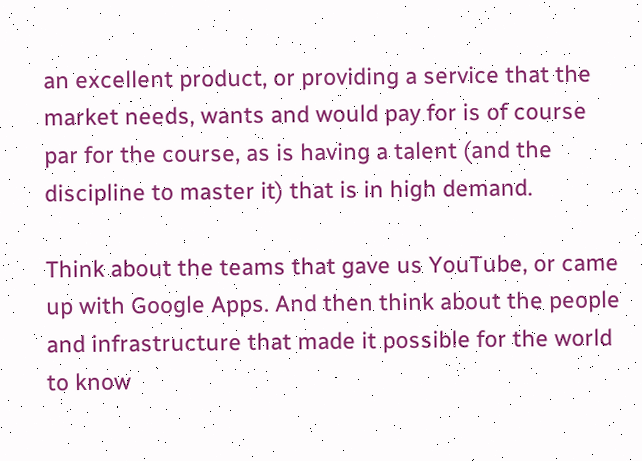an excellent product, or providing a service that the market needs, wants and would pay for is of course par for the course, as is having a talent (and the discipline to master it) that is in high demand.

Think about the teams that gave us YouTube, or came up with Google Apps. And then think about the people and infrastructure that made it possible for the world to know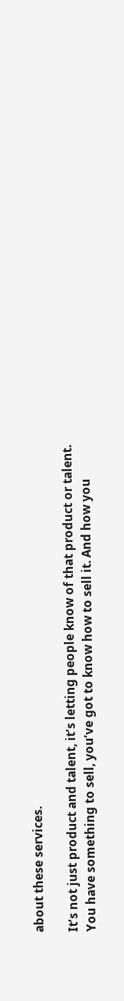about these services.

It’s not just product and talent, it’s letting people know of that product or talent. You have something to sell, you’ve got to know how to sell it. And how you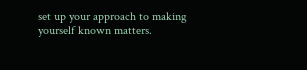set up your approach to making yourself known matters.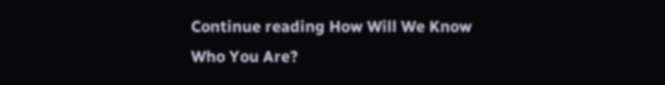Continue reading How Will We Know Who You Are?